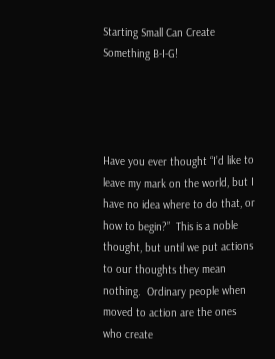Starting Small Can Create Something B-I-G!




Have you ever thought “I’d like to leave my mark on the world, but I have no idea where to do that, or how to begin?”  This is a noble thought, but until we put actions to our thoughts they mean nothing.  Ordinary people when moved to action are the ones who create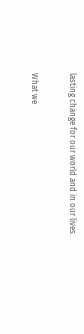lasting change for our world and in our lives.

What we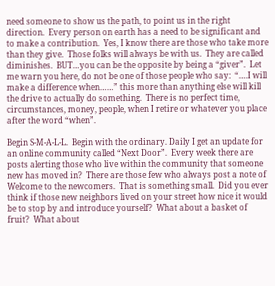need someone to show us the path, to point us in the right direction.  Every person on earth has a need to be significant and to make a contribution.  Yes, I know there are those who take more than they give.  Those folks will always be with us.  They are called diminishes.  BUT…you can be the opposite by being a “giver”.  Let me warn you here, do not be one of those people who say:  “….I will make a difference when……” this more than anything else will kill the drive to actually do something.  There is no perfect time, circumstances, money, people, when I retire or whatever you place after the word “when”.

Begin S-M-A-L-L.  Begin with the ordinary. Daily I get an update for an online community called “Next Door”.  Every week there are posts alerting those who live within the community that someone new has moved in?  There are those few who always post a note of Welcome to the newcomers.  That is something small.  Did you ever think if those new neighbors lived on your street how nice it would be to stop by and introduce yourself?  What about a basket of fruit?  What about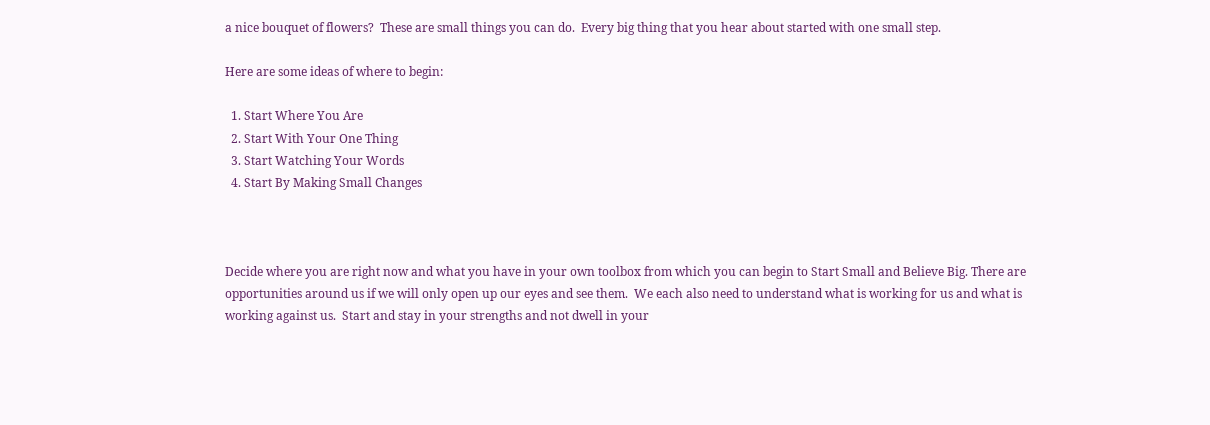a nice bouquet of flowers?  These are small things you can do.  Every big thing that you hear about started with one small step.

Here are some ideas of where to begin:

  1. Start Where You Are
  2. Start With Your One Thing
  3. Start Watching Your Words
  4. Start By Making Small Changes



Decide where you are right now and what you have in your own toolbox from which you can begin to Start Small and Believe Big. There are opportunities around us if we will only open up our eyes and see them.  We each also need to understand what is working for us and what is working against us.  Start and stay in your strengths and not dwell in your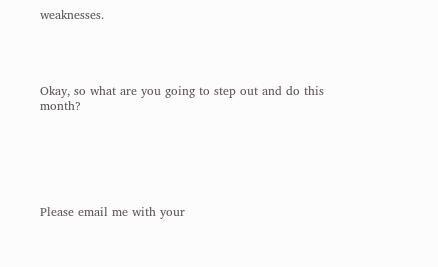weaknesses.




Okay, so what are you going to step out and do this month?






Please email me with your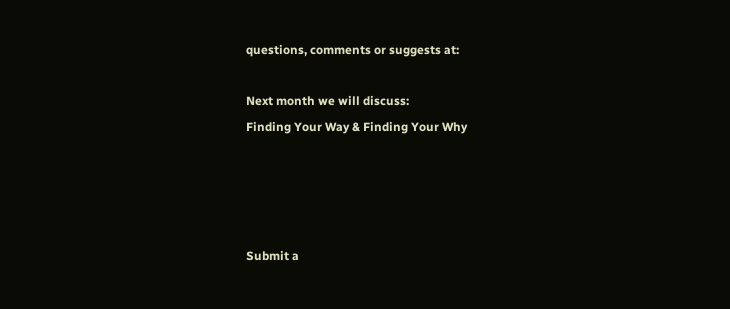questions, comments or suggests at:

Next month we will discuss:
Finding Your Way & Finding Your Why




Submit a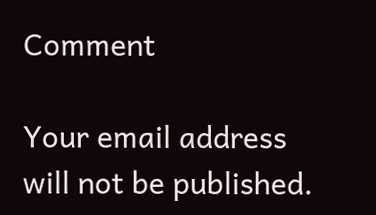Comment

Your email address will not be published.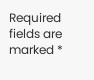Required fields are marked *